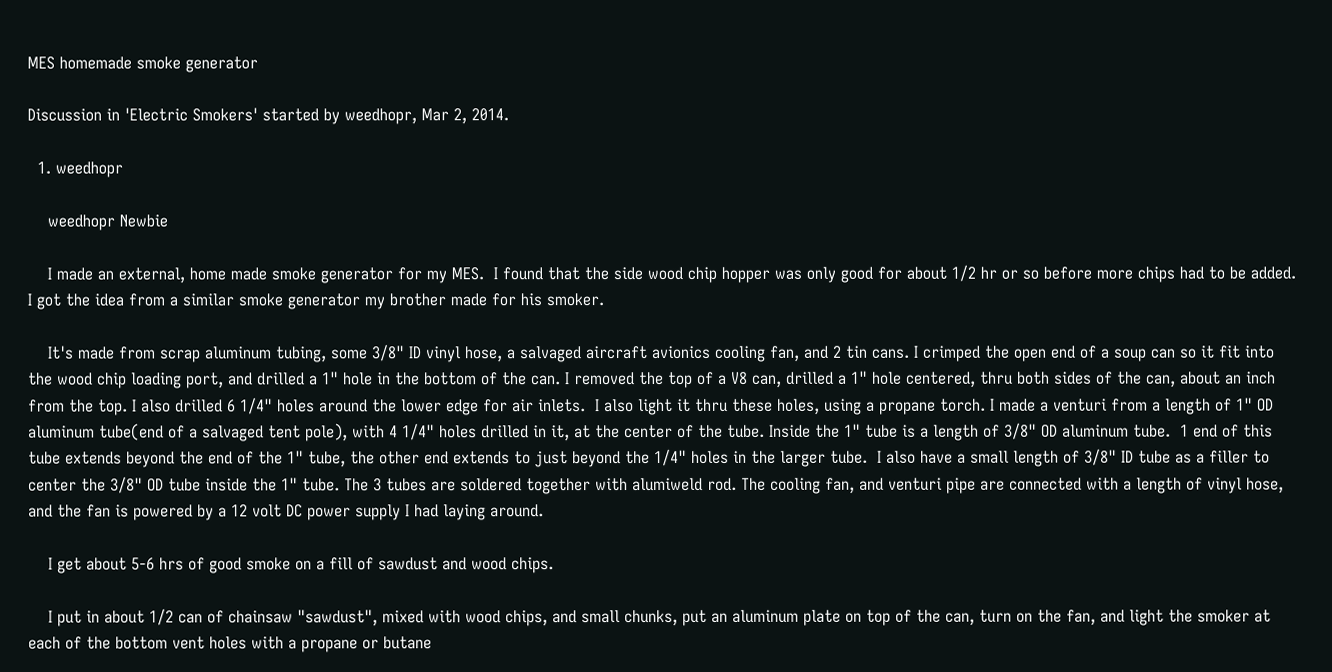MES homemade smoke generator

Discussion in 'Electric Smokers' started by weedhopr, Mar 2, 2014.

  1. weedhopr

    weedhopr Newbie

    I made an external, home made smoke generator for my MES.  I found that the side wood chip hopper was only good for about 1/2 hr or so before more chips had to be added.  I got the idea from a similar smoke generator my brother made for his smoker.

    It's made from scrap aluminum tubing, some 3/8" ID vinyl hose, a salvaged aircraft avionics cooling fan, and 2 tin cans. I crimped the open end of a soup can so it fit into the wood chip loading port, and drilled a 1" hole in the bottom of the can. I removed the top of a V8 can, drilled a 1" hole centered, thru both sides of the can, about an inch from the top. I also drilled 6 1/4" holes around the lower edge for air inlets.  I also light it thru these holes, using a propane torch. I made a venturi from a length of 1" OD aluminum tube(end of a salvaged tent pole), with 4 1/4" holes drilled in it, at the center of the tube. Inside the 1" tube is a length of 3/8" OD aluminum tube.  1 end of this tube extends beyond the end of the 1" tube, the other end extends to just beyond the 1/4" holes in the larger tube.  I also have a small length of 3/8" ID tube as a filler to center the 3/8" OD tube inside the 1" tube. The 3 tubes are soldered together with alumiweld rod. The cooling fan, and venturi pipe are connected with a length of vinyl hose, and the fan is powered by a 12 volt DC power supply I had laying around.

    I get about 5-6 hrs of good smoke on a fill of sawdust and wood chips.

    I put in about 1/2 can of chainsaw "sawdust", mixed with wood chips, and small chunks, put an aluminum plate on top of the can, turn on the fan, and light the smoker at each of the bottom vent holes with a propane or butane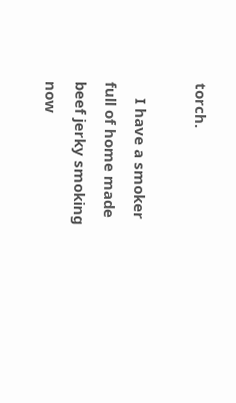torch.

    I have a smoker full of home made beef jerky smoking now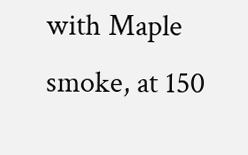with Maple smoke, at 150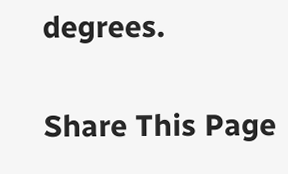degrees.


Share This Page